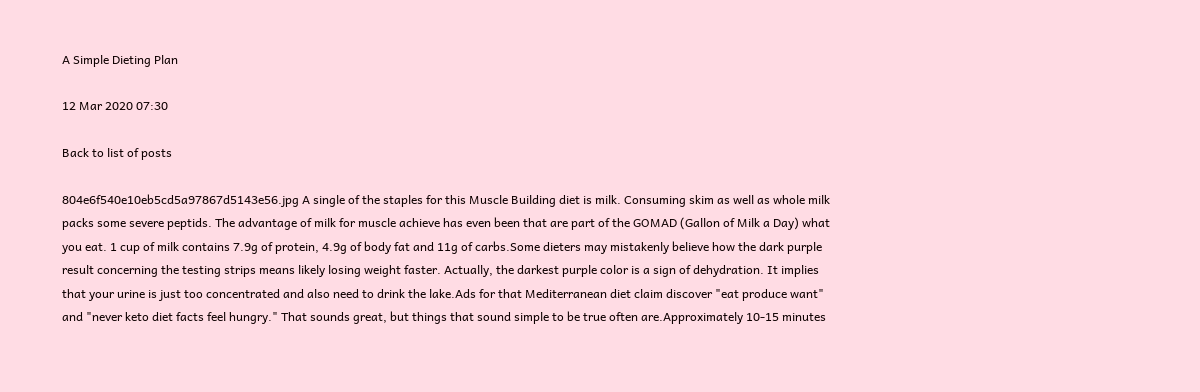A Simple Dieting Plan

12 Mar 2020 07:30

Back to list of posts

804e6f540e10eb5cd5a97867d5143e56.jpg A single of the staples for this Muscle Building diet is milk. Consuming skim as well as whole milk packs some severe peptids. The advantage of milk for muscle achieve has even been that are part of the GOMAD (Gallon of Milk a Day) what you eat. 1 cup of milk contains 7.9g of protein, 4.9g of body fat and 11g of carbs.Some dieters may mistakenly believe how the dark purple result concerning the testing strips means likely losing weight faster. Actually, the darkest purple color is a sign of dehydration. It implies that your urine is just too concentrated and also need to drink the lake.Ads for that Mediterranean diet claim discover "eat produce want" and "never keto diet facts feel hungry." That sounds great, but things that sound simple to be true often are.Approximately 10-15 minutes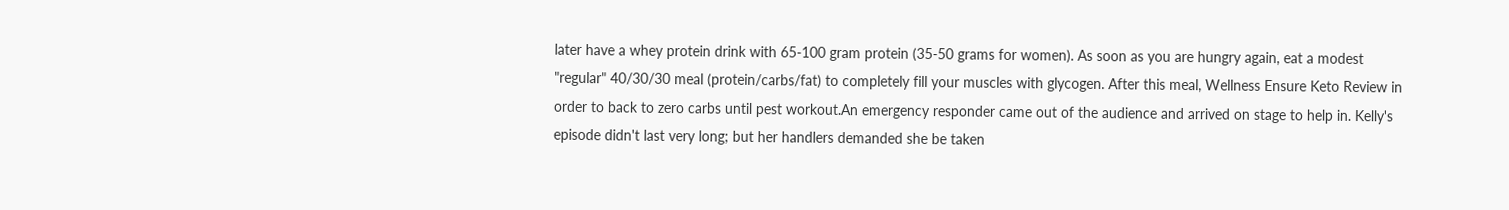later have a whey protein drink with 65-100 gram protein (35-50 grams for women). As soon as you are hungry again, eat a modest "regular" 40/30/30 meal (protein/carbs/fat) to completely fill your muscles with glycogen. After this meal, Wellness Ensure Keto Review in order to back to zero carbs until pest workout.An emergency responder came out of the audience and arrived on stage to help in. Kelly's episode didn't last very long; but her handlers demanded she be taken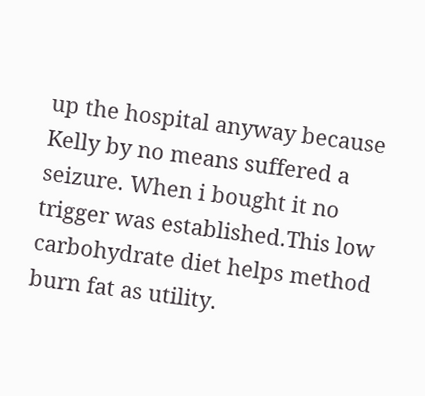up the hospital anyway because Kelly by no means suffered a seizure. When i bought it no trigger was established.This low carbohydrate diet helps method burn fat as utility.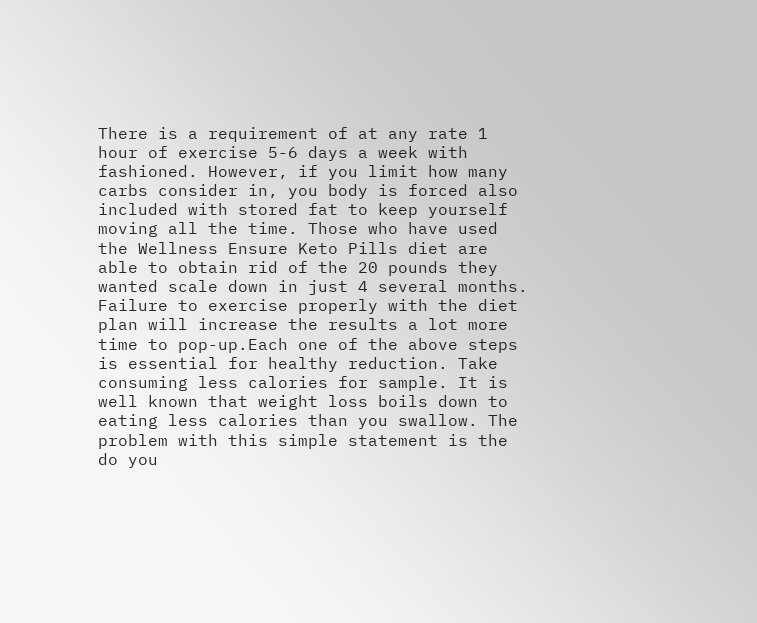There is a requirement of at any rate 1 hour of exercise 5-6 days a week with fashioned. However, if you limit how many carbs consider in, you body is forced also included with stored fat to keep yourself moving all the time. Those who have used the Wellness Ensure Keto Pills diet are able to obtain rid of the 20 pounds they wanted scale down in just 4 several months. Failure to exercise properly with the diet plan will increase the results a lot more time to pop-up.Each one of the above steps is essential for healthy reduction. Take consuming less calories for sample. It is well known that weight loss boils down to eating less calories than you swallow. The problem with this simple statement is the do you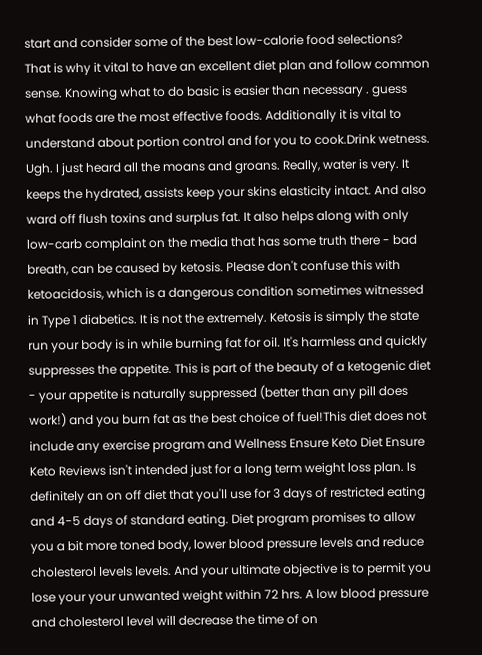start and consider some of the best low-calorie food selections? That is why it vital to have an excellent diet plan and follow common sense. Knowing what to do basic is easier than necessary . guess what foods are the most effective foods. Additionally it is vital to understand about portion control and for you to cook.Drink wetness. Ugh. I just heard all the moans and groans. Really, water is very. It keeps the hydrated, assists keep your skins elasticity intact. And also ward off flush toxins and surplus fat. It also helps along with only low-carb complaint on the media that has some truth there - bad breath, can be caused by ketosis. Please don't confuse this with ketoacidosis, which is a dangerous condition sometimes witnessed in Type 1 diabetics. It is not the extremely. Ketosis is simply the state run your body is in while burning fat for oil. It's harmless and quickly suppresses the appetite. This is part of the beauty of a ketogenic diet - your appetite is naturally suppressed (better than any pill does work!) and you burn fat as the best choice of fuel!This diet does not include any exercise program and Wellness Ensure Keto Diet Ensure Keto Reviews isn't intended just for a long term weight loss plan. Is definitely an on off diet that you'll use for 3 days of restricted eating and 4-5 days of standard eating. Diet program promises to allow you a bit more toned body, lower blood pressure levels and reduce cholesterol levels levels. And your ultimate objective is to permit you lose your your unwanted weight within 72 hrs. A low blood pressure and cholesterol level will decrease the time of on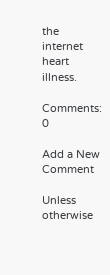the internet heart illness.

Comments: 0

Add a New Comment

Unless otherwise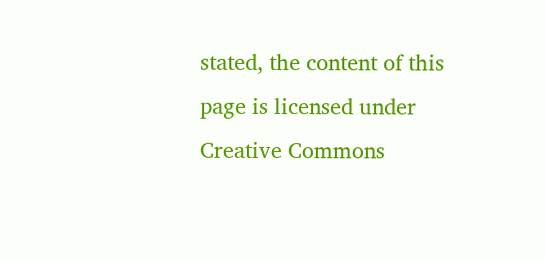stated, the content of this page is licensed under Creative Commons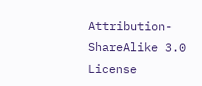Attribution-ShareAlike 3.0 License